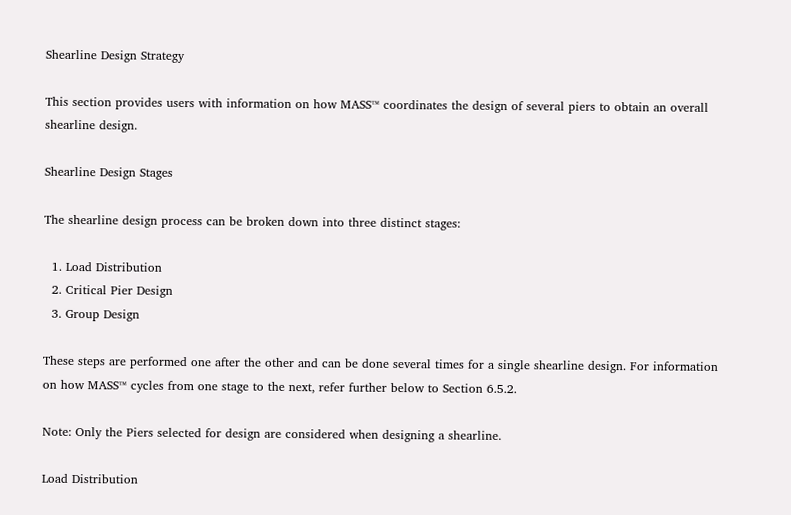Shearline Design Strategy

This section provides users with information on how MASS™ coordinates the design of several piers to obtain an overall shearline design.

Shearline Design Stages

The shearline design process can be broken down into three distinct stages:

  1. Load Distribution
  2. Critical Pier Design
  3. Group Design

These steps are performed one after the other and can be done several times for a single shearline design. For information on how MASS™ cycles from one stage to the next, refer further below to Section 6.5.2.

Note: Only the Piers selected for design are considered when designing a shearline.

Load Distribution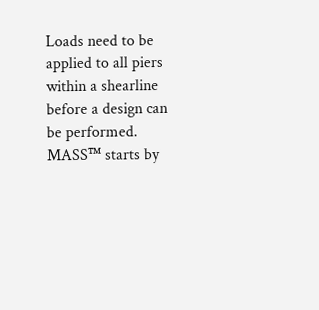Loads need to be applied to all piers within a shearline before a design can be performed. MASS™ starts by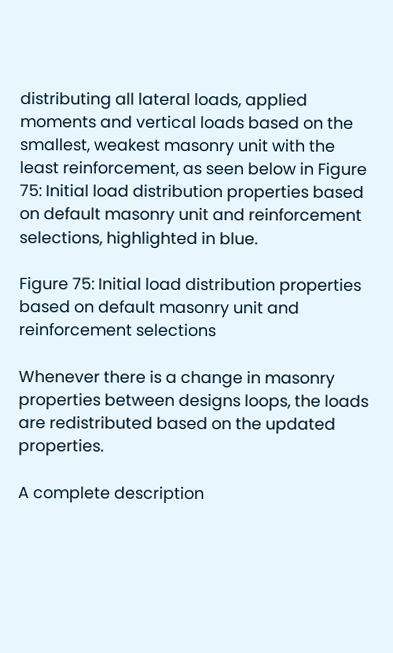distributing all lateral loads, applied moments and vertical loads based on the smallest, weakest masonry unit with the least reinforcement, as seen below in Figure 75: Initial load distribution properties based on default masonry unit and reinforcement selections, highlighted in blue.

Figure 75: Initial load distribution properties based on default masonry unit and reinforcement selections

Whenever there is a change in masonry properties between designs loops, the loads are redistributed based on the updated properties.

A complete description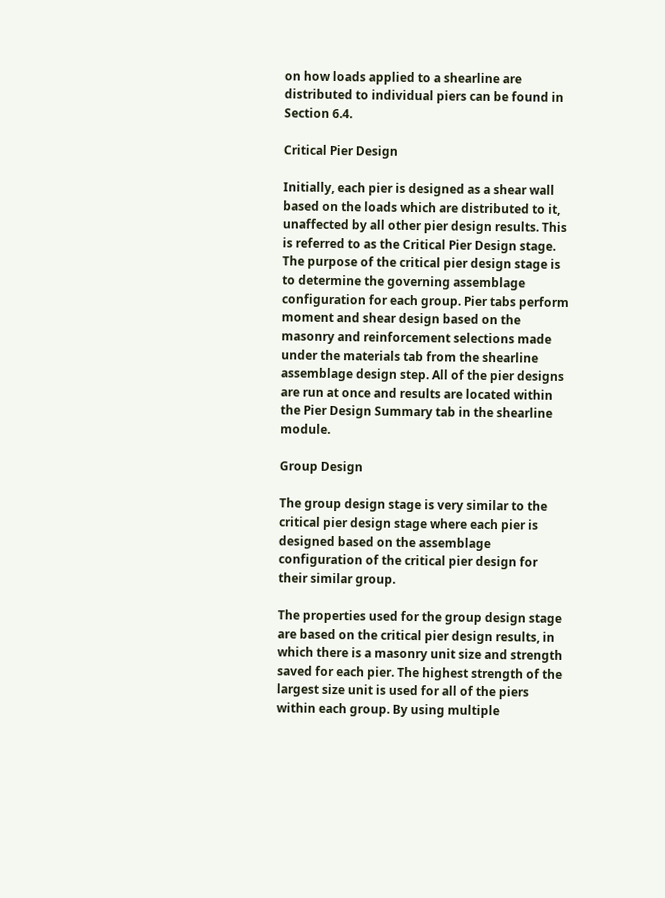on how loads applied to a shearline are distributed to individual piers can be found in Section 6.4.

Critical Pier Design

Initially, each pier is designed as a shear wall based on the loads which are distributed to it, unaffected by all other pier design results. This is referred to as the Critical Pier Design stage. The purpose of the critical pier design stage is to determine the governing assemblage configuration for each group. Pier tabs perform moment and shear design based on the masonry and reinforcement selections made under the materials tab from the shearline assemblage design step. All of the pier designs are run at once and results are located within the Pier Design Summary tab in the shearline module.

Group Design

The group design stage is very similar to the critical pier design stage where each pier is designed based on the assemblage configuration of the critical pier design for their similar group.

The properties used for the group design stage are based on the critical pier design results, in which there is a masonry unit size and strength saved for each pier. The highest strength of the largest size unit is used for all of the piers within each group. By using multiple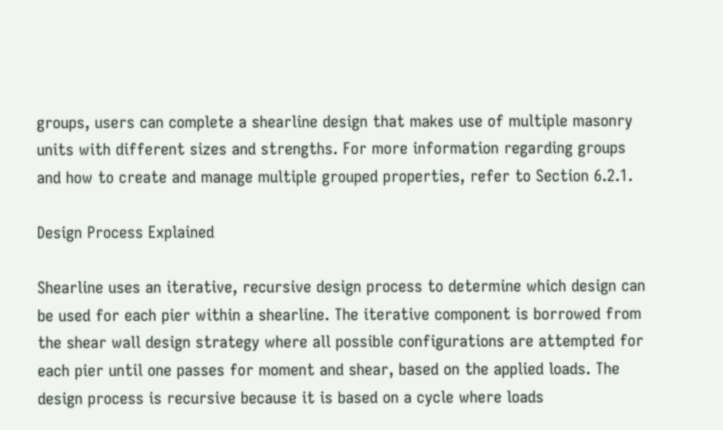groups, users can complete a shearline design that makes use of multiple masonry units with different sizes and strengths. For more information regarding groups and how to create and manage multiple grouped properties, refer to Section 6.2.1.

Design Process Explained

Shearline uses an iterative, recursive design process to determine which design can be used for each pier within a shearline. The iterative component is borrowed from the shear wall design strategy where all possible configurations are attempted for each pier until one passes for moment and shear, based on the applied loads. The design process is recursive because it is based on a cycle where loads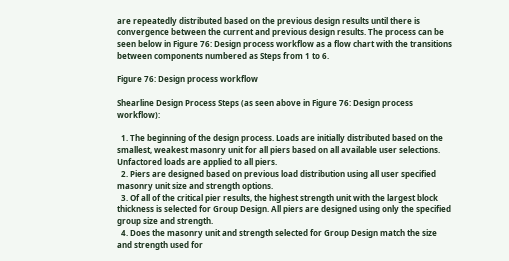are repeatedly distributed based on the previous design results until there is convergence between the current and previous design results. The process can be seen below in Figure 76: Design process workflow as a flow chart with the transitions between components numbered as Steps from 1 to 6.

Figure 76: Design process workflow

Shearline Design Process Steps (as seen above in Figure 76: Design process workflow):

  1. The beginning of the design process. Loads are initially distributed based on the smallest, weakest masonry unit for all piers based on all available user selections. Unfactored loads are applied to all piers.
  2. Piers are designed based on previous load distribution using all user specified masonry unit size and strength options.
  3. Of all of the critical pier results, the highest strength unit with the largest block thickness is selected for Group Design. All piers are designed using only the specified group size and strength.
  4. Does the masonry unit and strength selected for Group Design match the size and strength used for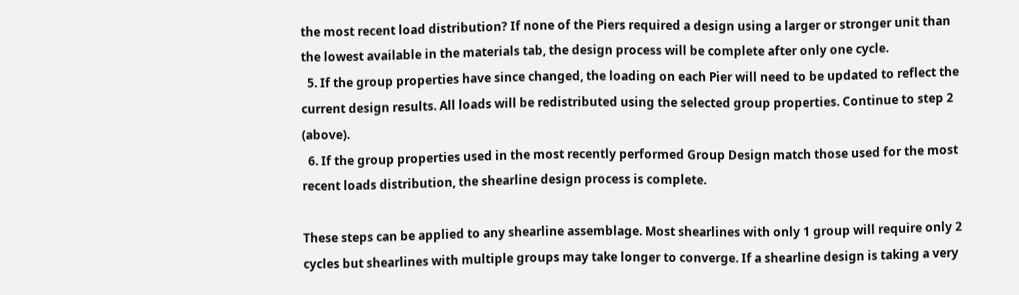the most recent load distribution? If none of the Piers required a design using a larger or stronger unit than the lowest available in the materials tab, the design process will be complete after only one cycle.
  5. If the group properties have since changed, the loading on each Pier will need to be updated to reflect the current design results. All loads will be redistributed using the selected group properties. Continue to step 2 (above).
  6. If the group properties used in the most recently performed Group Design match those used for the most recent loads distribution, the shearline design process is complete.

These steps can be applied to any shearline assemblage. Most shearlines with only 1 group will require only 2 cycles but shearlines with multiple groups may take longer to converge. If a shearline design is taking a very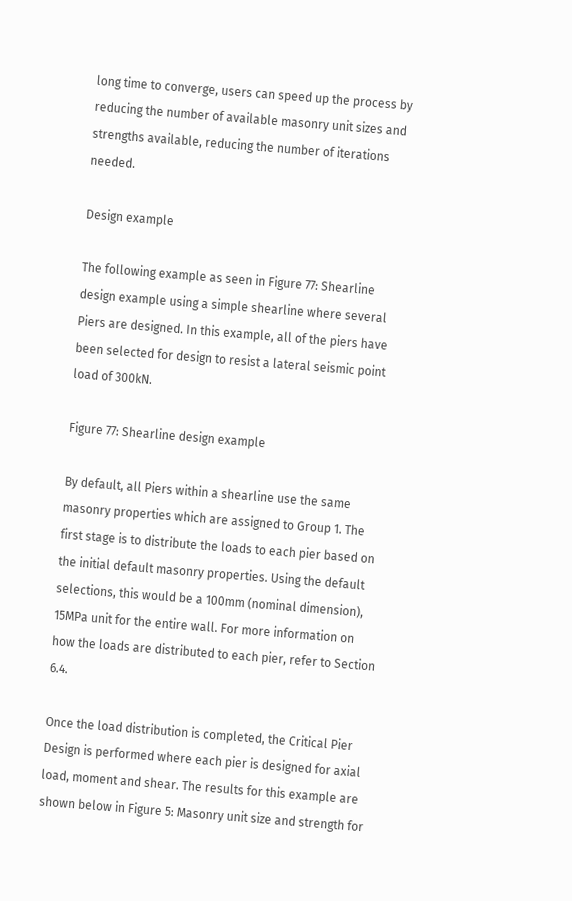long time to converge, users can speed up the process by reducing the number of available masonry unit sizes and strengths available, reducing the number of iterations needed.

Design example

The following example as seen in Figure 77: Shearline design example using a simple shearline where several Piers are designed. In this example, all of the piers have been selected for design to resist a lateral seismic point load of 300kN.

Figure 77: Shearline design example

By default, all Piers within a shearline use the same masonry properties which are assigned to Group 1. The first stage is to distribute the loads to each pier based on the initial default masonry properties. Using the default selections, this would be a 100mm (nominal dimension), 15MPa unit for the entire wall. For more information on how the loads are distributed to each pier, refer to Section 6.4.

Once the load distribution is completed, the Critical Pier Design is performed where each pier is designed for axial load, moment and shear. The results for this example are shown below in Figure 5: Masonry unit size and strength for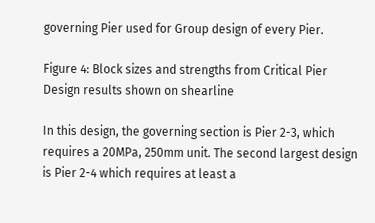governing Pier used for Group design of every Pier.

Figure 4: Block sizes and strengths from Critical Pier Design results shown on shearline

In this design, the governing section is Pier 2-3, which requires a 20MPa, 250mm unit. The second largest design is Pier 2-4 which requires at least a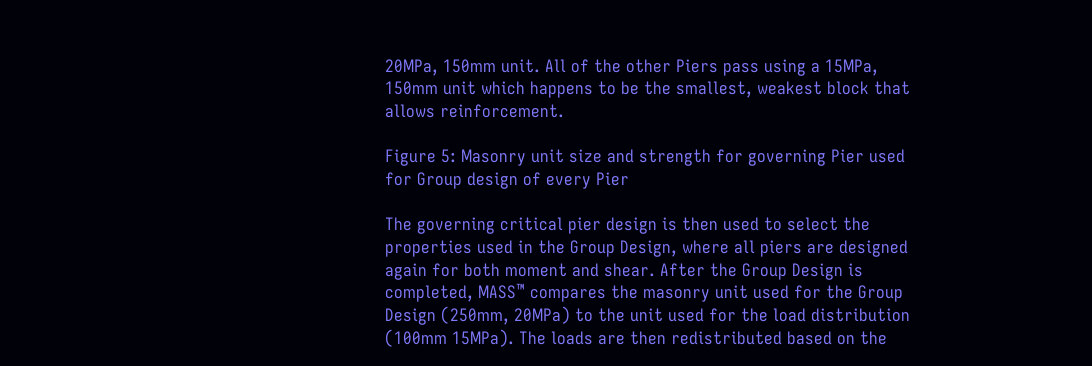20MPa, 150mm unit. All of the other Piers pass using a 15MPa, 150mm unit which happens to be the smallest, weakest block that allows reinforcement.

Figure 5: Masonry unit size and strength for governing Pier used for Group design of every Pier

The governing critical pier design is then used to select the properties used in the Group Design, where all piers are designed again for both moment and shear. After the Group Design is completed, MASS™ compares the masonry unit used for the Group Design (250mm, 20MPa) to the unit used for the load distribution (100mm 15MPa). The loads are then redistributed based on the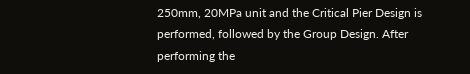250mm, 20MPa unit and the Critical Pier Design is performed, followed by the Group Design. After performing the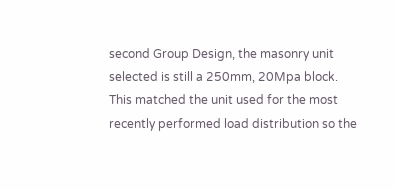second Group Design, the masonry unit selected is still a 250mm, 20Mpa block. This matched the unit used for the most recently performed load distribution so the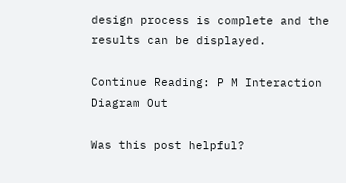design process is complete and the results can be displayed.

Continue Reading: P M Interaction Diagram Out

Was this post helpful?